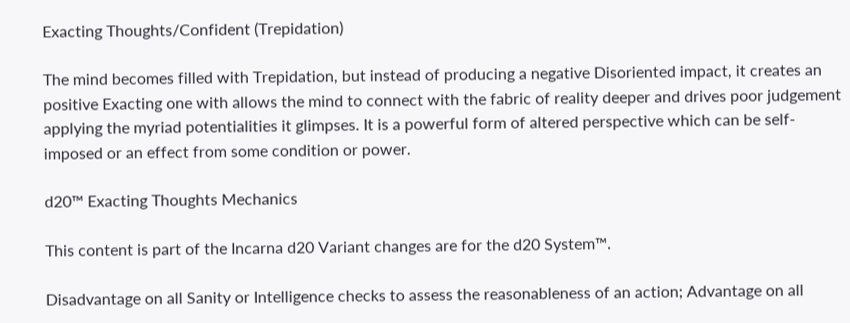Exacting Thoughts/Confident (Trepidation)

The mind becomes filled with Trepidation, but instead of producing a negative Disoriented impact, it creates an positive Exacting one with allows the mind to connect with the fabric of reality deeper and drives poor judgement applying the myriad potentialities it glimpses. It is a powerful form of altered perspective which can be self-imposed or an effect from some condition or power.

d20™ Exacting Thoughts Mechanics

This content is part of the Incarna d20 Variant changes are for the d20 System™.

Disadvantage on all Sanity or Intelligence checks to assess the reasonableness of an action; Advantage on all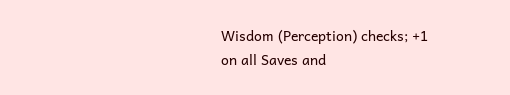Wisdom (Perception) checks; +1 on all Saves and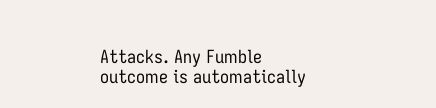Attacks. Any Fumble outcome is automatically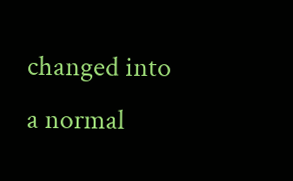changed into a normal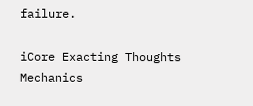failure.

iCore Exacting Thoughts Mechanics